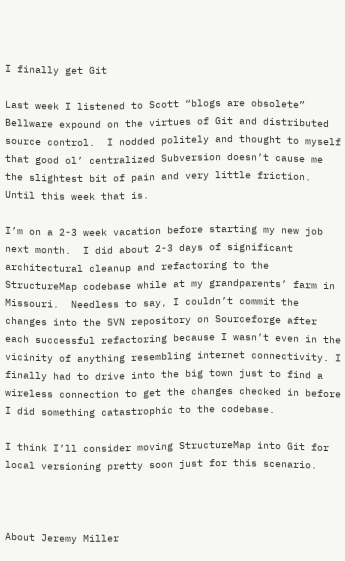I finally get Git

Last week I listened to Scott “blogs are obsolete” Bellware expound on the virtues of Git and distributed source control.  I nodded politely and thought to myself that good ol’ centralized Subversion doesn’t cause me the slightest bit of pain and very little friction.  Until this week that is.

I’m on a 2-3 week vacation before starting my new job next month.  I did about 2-3 days of significant architectural cleanup and refactoring to the StructureMap codebase while at my grandparents’ farm in Missouri.  Needless to say, I couldn’t commit the changes into the SVN repository on Sourceforge after each successful refactoring because I wasn’t even in the vicinity of anything resembling internet connectivity. I finally had to drive into the big town just to find a wireless connection to get the changes checked in before I did something catastrophic to the codebase.

I think I’ll consider moving StructureMap into Git for local versioning pretty soon just for this scenario.



About Jeremy Miller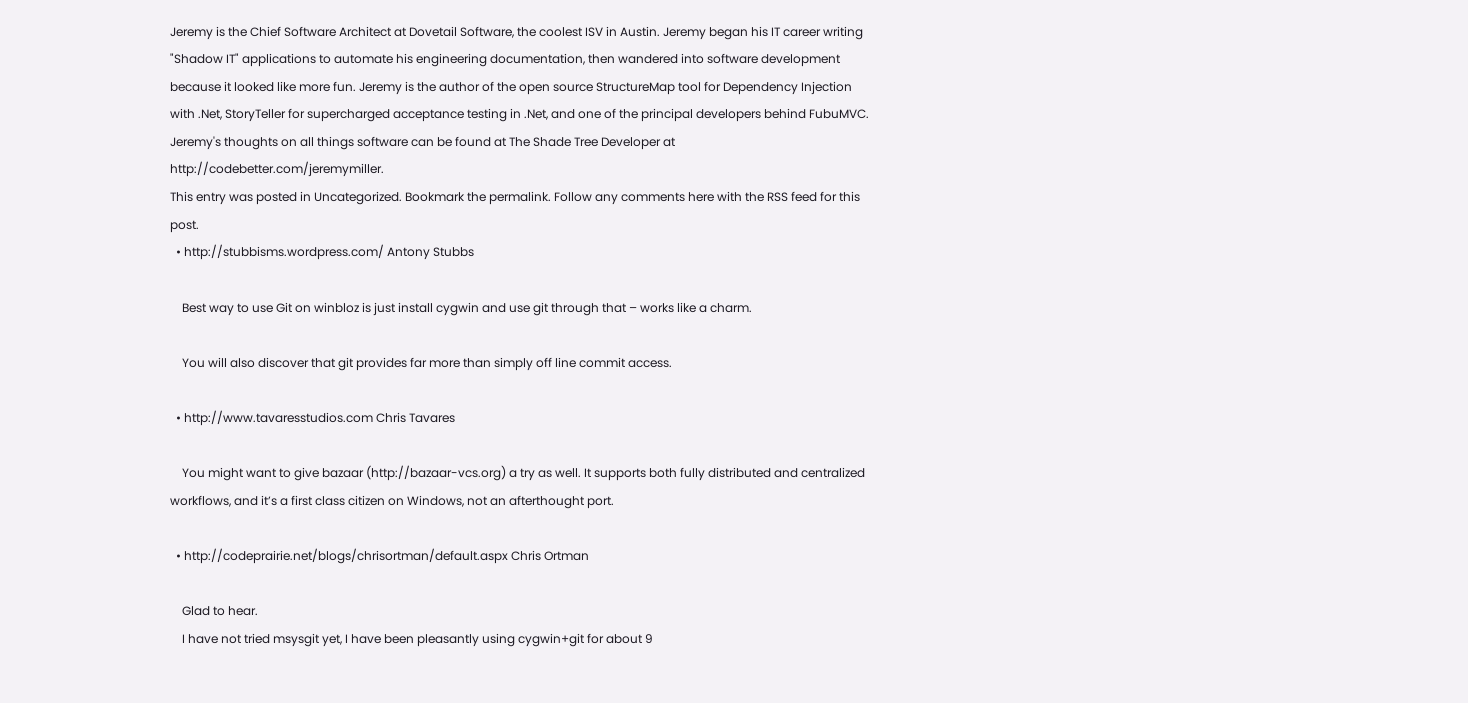Jeremy is the Chief Software Architect at Dovetail Software, the coolest ISV in Austin. Jeremy began his IT career writing "Shadow IT" applications to automate his engineering documentation, then wandered into software development because it looked like more fun. Jeremy is the author of the open source StructureMap tool for Dependency Injection with .Net, StoryTeller for supercharged acceptance testing in .Net, and one of the principal developers behind FubuMVC. Jeremy's thoughts on all things software can be found at The Shade Tree Developer at http://codebetter.com/jeremymiller.
This entry was posted in Uncategorized. Bookmark the permalink. Follow any comments here with the RSS feed for this post.
  • http://stubbisms.wordpress.com/ Antony Stubbs

    Best way to use Git on winbloz is just install cygwin and use git through that – works like a charm.

    You will also discover that git provides far more than simply off line commit access.

  • http://www.tavaresstudios.com Chris Tavares

    You might want to give bazaar (http://bazaar-vcs.org) a try as well. It supports both fully distributed and centralized workflows, and it’s a first class citizen on Windows, not an afterthought port.

  • http://codeprairie.net/blogs/chrisortman/default.aspx Chris Ortman

    Glad to hear.
    I have not tried msysgit yet, I have been pleasantly using cygwin+git for about 9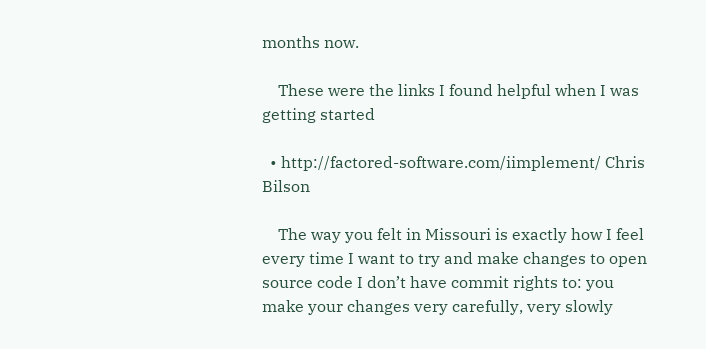months now.

    These were the links I found helpful when I was getting started

  • http://factored-software.com/iimplement/ Chris Bilson

    The way you felt in Missouri is exactly how I feel every time I want to try and make changes to open source code I don’t have commit rights to: you make your changes very carefully, very slowly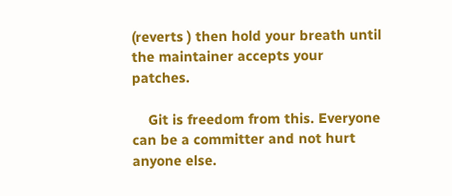(reverts ) then hold your breath until the maintainer accepts your patches.

    Git is freedom from this. Everyone can be a committer and not hurt anyone else.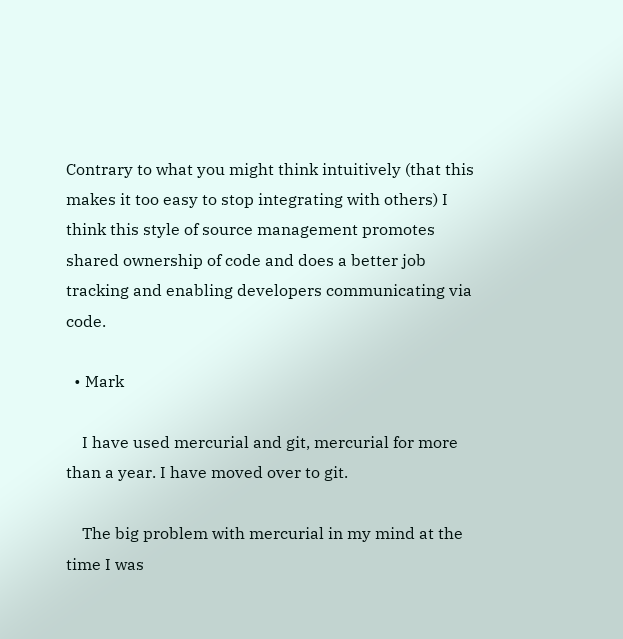Contrary to what you might think intuitively (that this makes it too easy to stop integrating with others) I think this style of source management promotes shared ownership of code and does a better job tracking and enabling developers communicating via code.

  • Mark

    I have used mercurial and git, mercurial for more than a year. I have moved over to git.

    The big problem with mercurial in my mind at the time I was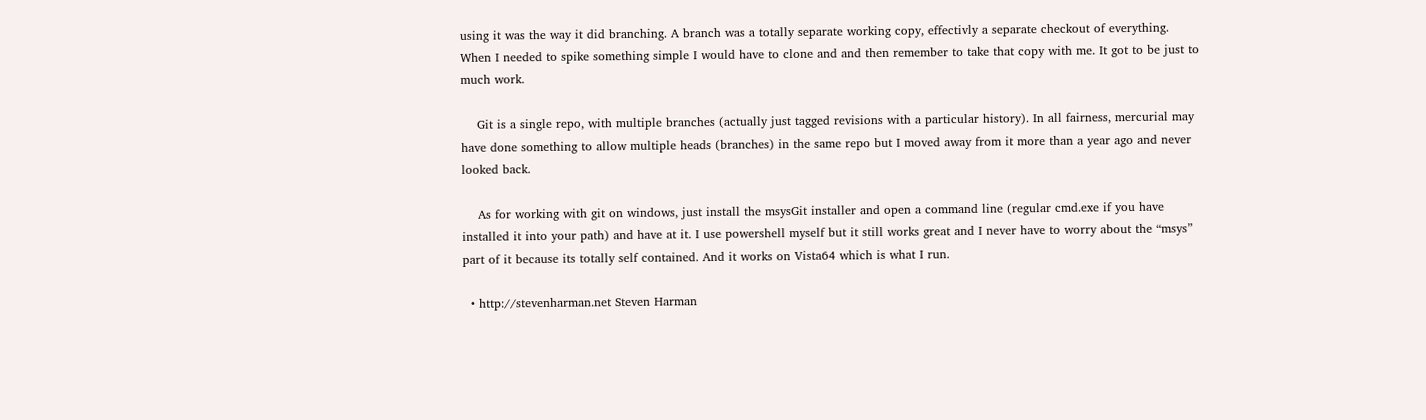using it was the way it did branching. A branch was a totally separate working copy, effectivly a separate checkout of everything. When I needed to spike something simple I would have to clone and and then remember to take that copy with me. It got to be just to much work.

    Git is a single repo, with multiple branches (actually just tagged revisions with a particular history). In all fairness, mercurial may have done something to allow multiple heads (branches) in the same repo but I moved away from it more than a year ago and never looked back.

    As for working with git on windows, just install the msysGit installer and open a command line (regular cmd.exe if you have installed it into your path) and have at it. I use powershell myself but it still works great and I never have to worry about the “msys” part of it because its totally self contained. And it works on Vista64 which is what I run.

  • http://stevenharman.net Steven Harman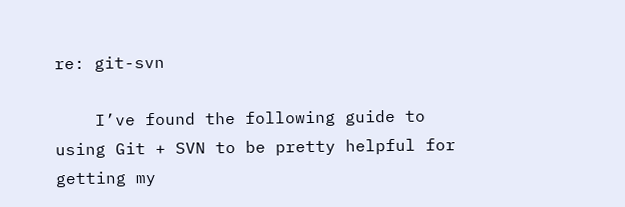re: git-svn

    I’ve found the following guide to using Git + SVN to be pretty helpful for getting my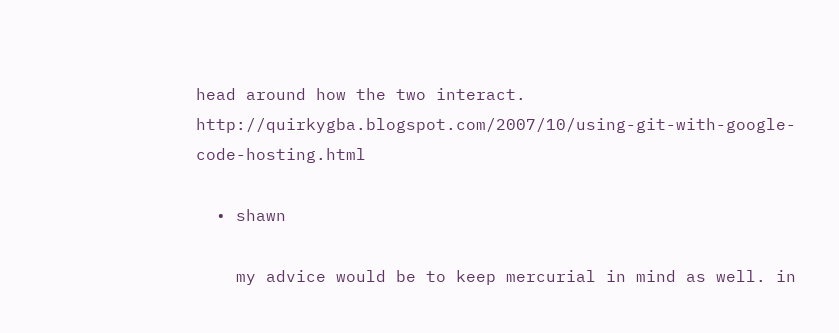head around how the two interact. http://quirkygba.blogspot.com/2007/10/using-git-with-google-code-hosting.html

  • shawn

    my advice would be to keep mercurial in mind as well. in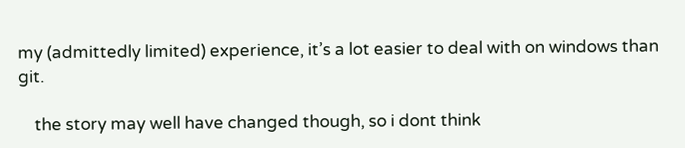my (admittedly limited) experience, it’s a lot easier to deal with on windows than git.

    the story may well have changed though, so i dont think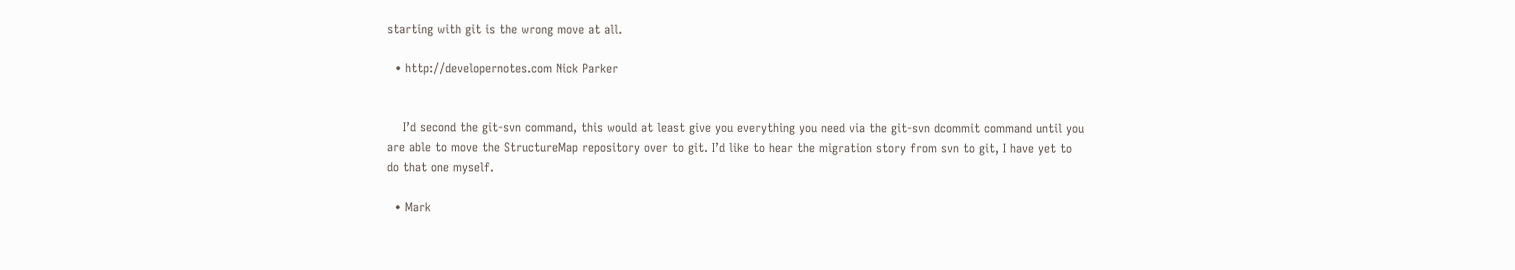starting with git is the wrong move at all.

  • http://developernotes.com Nick Parker


    I’d second the git-svn command, this would at least give you everything you need via the git-svn dcommit command until you are able to move the StructureMap repository over to git. I’d like to hear the migration story from svn to git, I have yet to do that one myself.

  • Mark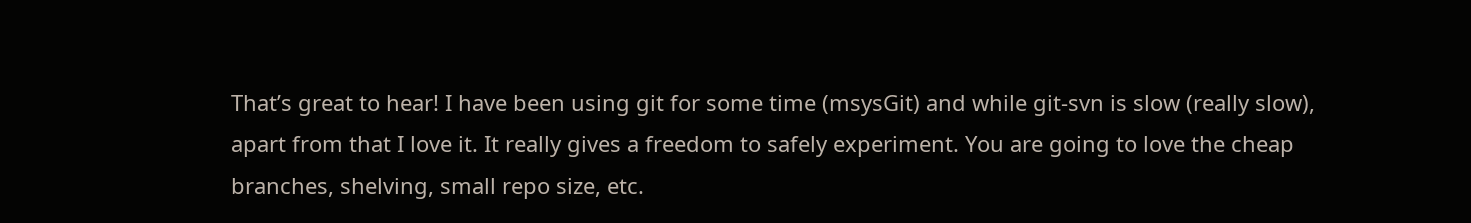That’s great to hear! I have been using git for some time (msysGit) and while git-svn is slow (really slow), apart from that I love it. It really gives a freedom to safely experiment. You are going to love the cheap branches, shelving, small repo size, etc.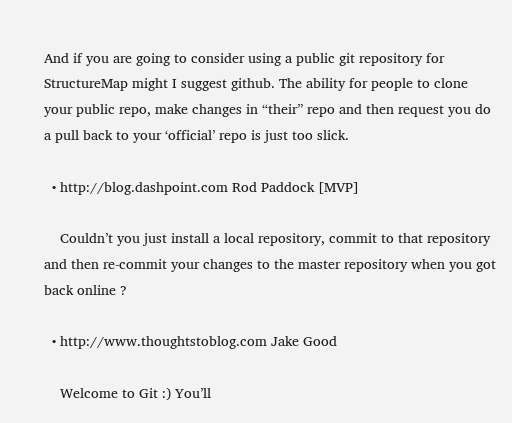And if you are going to consider using a public git repository for StructureMap might I suggest github. The ability for people to clone your public repo, make changes in “their” repo and then request you do a pull back to your ‘official’ repo is just too slick.

  • http://blog.dashpoint.com Rod Paddock [MVP]

    Couldn’t you just install a local repository, commit to that repository and then re-commit your changes to the master repository when you got back online ?

  • http://www.thoughtstoblog.com Jake Good

    Welcome to Git :) You’ll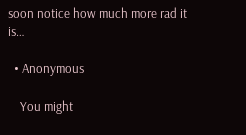soon notice how much more rad it is…

  • Anonymous

    You might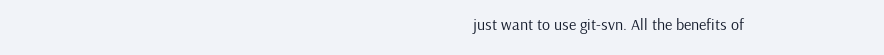just want to use git-svn. All the benefits of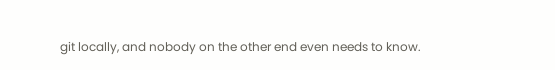git locally, and nobody on the other end even needs to know.